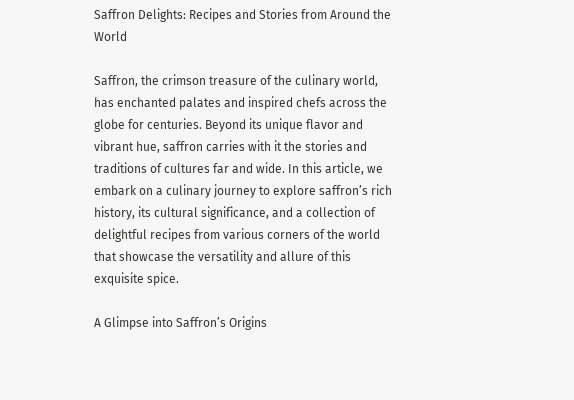Saffron Delights: Recipes and Stories from Around the World

Saffron, the crimson treasure of the culinary world, has enchanted palates and inspired chefs across the globe for centuries. Beyond its unique flavor and vibrant hue, saffron carries with it the stories and traditions of cultures far and wide. In this article, we embark on a culinary journey to explore saffron’s rich history, its cultural significance, and a collection of delightful recipes from various corners of the world that showcase the versatility and allure of this exquisite spice.

A Glimpse into Saffron’s Origins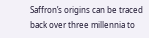Saffron’s origins can be traced back over three millennia to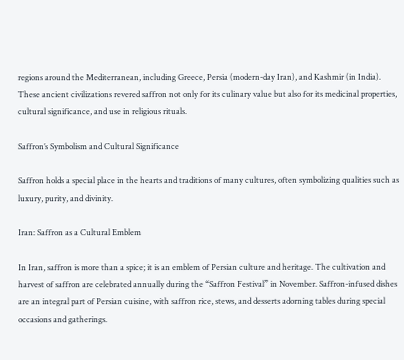regions around the Mediterranean, including Greece, Persia (modern-day Iran), and Kashmir (in India). These ancient civilizations revered saffron not only for its culinary value but also for its medicinal properties, cultural significance, and use in religious rituals.

Saffron’s Symbolism and Cultural Significance

Saffron holds a special place in the hearts and traditions of many cultures, often symbolizing qualities such as luxury, purity, and divinity.

Iran: Saffron as a Cultural Emblem

In Iran, saffron is more than a spice; it is an emblem of Persian culture and heritage. The cultivation and harvest of saffron are celebrated annually during the “Saffron Festival” in November. Saffron-infused dishes are an integral part of Persian cuisine, with saffron rice, stews, and desserts adorning tables during special occasions and gatherings.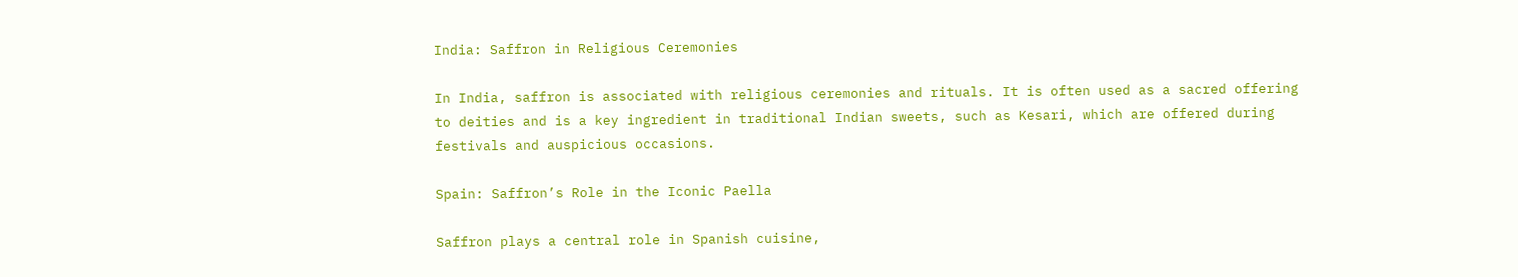India: Saffron in Religious Ceremonies

In India, saffron is associated with religious ceremonies and rituals. It is often used as a sacred offering to deities and is a key ingredient in traditional Indian sweets, such as Kesari, which are offered during festivals and auspicious occasions.

Spain: Saffron’s Role in the Iconic Paella

Saffron plays a central role in Spanish cuisine,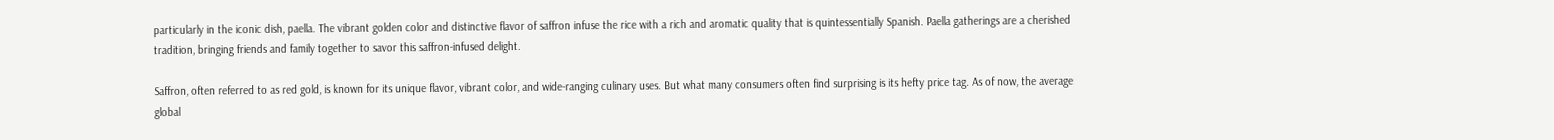particularly in the iconic dish, paella. The vibrant golden color and distinctive flavor of saffron infuse the rice with a rich and aromatic quality that is quintessentially Spanish. Paella gatherings are a cherished tradition, bringing friends and family together to savor this saffron-infused delight.

Saffron, often referred to as red gold, is known for its unique flavor, vibrant color, and wide-ranging culinary uses. But what many consumers often find surprising is its hefty price tag. As of now, the average global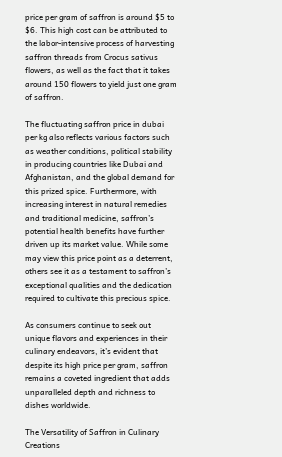price per gram of saffron is around $5 to $6. This high cost can be attributed to the labor-intensive process of harvesting saffron threads from Crocus sativus flowers, as well as the fact that it takes around 150 flowers to yield just one gram of saffron.

The fluctuating saffron price in dubai per kg also reflects various factors such as weather conditions, political stability in producing countries like Dubai and Afghanistan, and the global demand for this prized spice. Furthermore, with increasing interest in natural remedies and traditional medicine, saffron’s potential health benefits have further driven up its market value. While some may view this price point as a deterrent, others see it as a testament to saffron’s exceptional qualities and the dedication required to cultivate this precious spice.

As consumers continue to seek out unique flavors and experiences in their culinary endeavors, it’s evident that despite its high price per gram, saffron remains a coveted ingredient that adds unparalleled depth and richness to dishes worldwide.

The Versatility of Saffron in Culinary Creations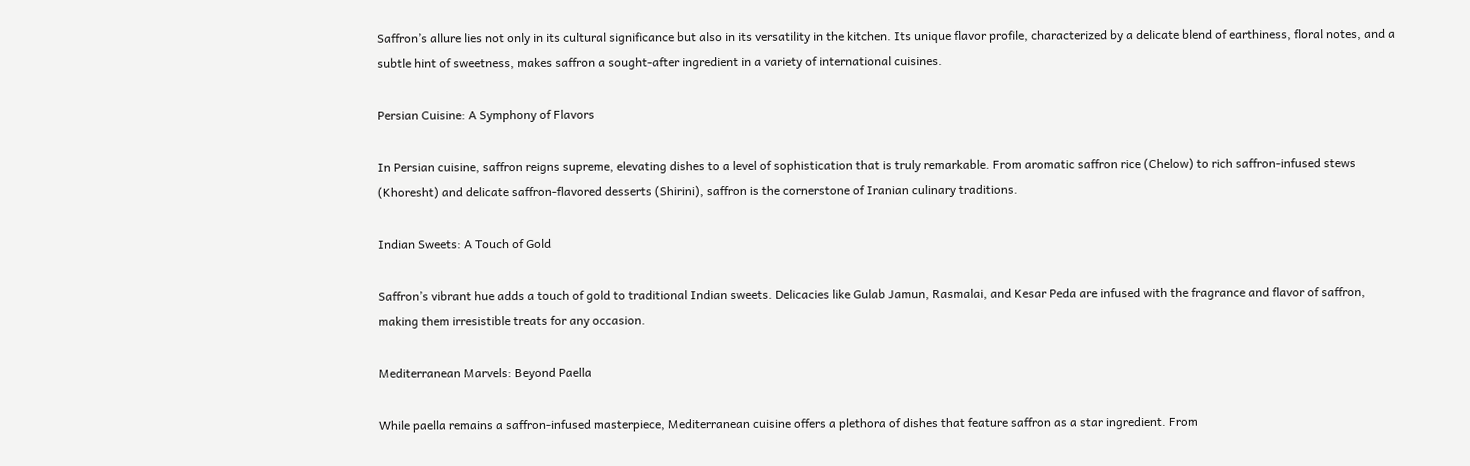Saffron’s allure lies not only in its cultural significance but also in its versatility in the kitchen. Its unique flavor profile, characterized by a delicate blend of earthiness, floral notes, and a subtle hint of sweetness, makes saffron a sought-after ingredient in a variety of international cuisines.

Persian Cuisine: A Symphony of Flavors

In Persian cuisine, saffron reigns supreme, elevating dishes to a level of sophistication that is truly remarkable. From aromatic saffron rice (Chelow) to rich saffron-infused stews (Khoresht) and delicate saffron-flavored desserts (Shirini), saffron is the cornerstone of Iranian culinary traditions.

Indian Sweets: A Touch of Gold

Saffron’s vibrant hue adds a touch of gold to traditional Indian sweets. Delicacies like Gulab Jamun, Rasmalai, and Kesar Peda are infused with the fragrance and flavor of saffron, making them irresistible treats for any occasion.

Mediterranean Marvels: Beyond Paella

While paella remains a saffron-infused masterpiece, Mediterranean cuisine offers a plethora of dishes that feature saffron as a star ingredient. From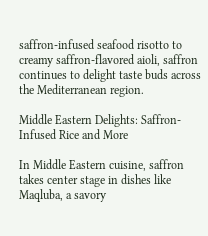saffron-infused seafood risotto to creamy saffron-flavored aioli, saffron continues to delight taste buds across the Mediterranean region.

Middle Eastern Delights: Saffron-Infused Rice and More

In Middle Eastern cuisine, saffron takes center stage in dishes like Maqluba, a savory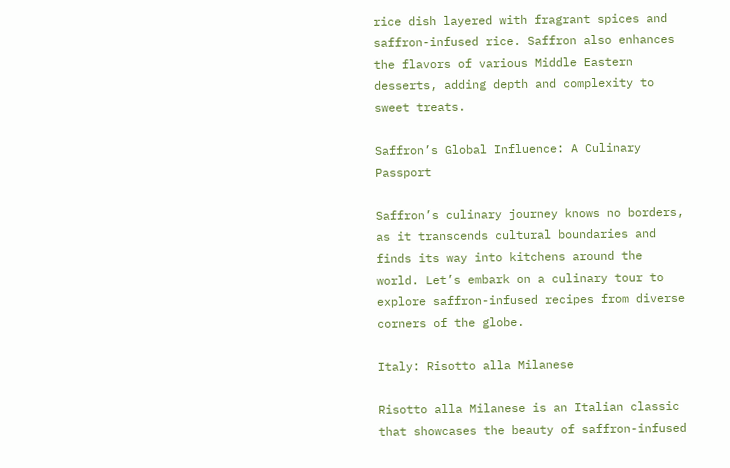rice dish layered with fragrant spices and saffron-infused rice. Saffron also enhances the flavors of various Middle Eastern desserts, adding depth and complexity to sweet treats.

Saffron’s Global Influence: A Culinary Passport

Saffron’s culinary journey knows no borders, as it transcends cultural boundaries and finds its way into kitchens around the world. Let’s embark on a culinary tour to explore saffron-infused recipes from diverse corners of the globe.

Italy: Risotto alla Milanese

Risotto alla Milanese is an Italian classic that showcases the beauty of saffron-infused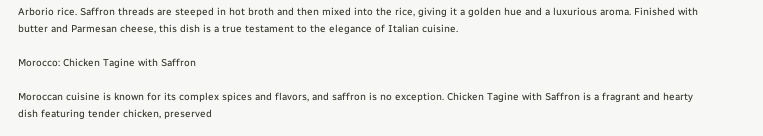Arborio rice. Saffron threads are steeped in hot broth and then mixed into the rice, giving it a golden hue and a luxurious aroma. Finished with butter and Parmesan cheese, this dish is a true testament to the elegance of Italian cuisine.

Morocco: Chicken Tagine with Saffron

Moroccan cuisine is known for its complex spices and flavors, and saffron is no exception. Chicken Tagine with Saffron is a fragrant and hearty dish featuring tender chicken, preserved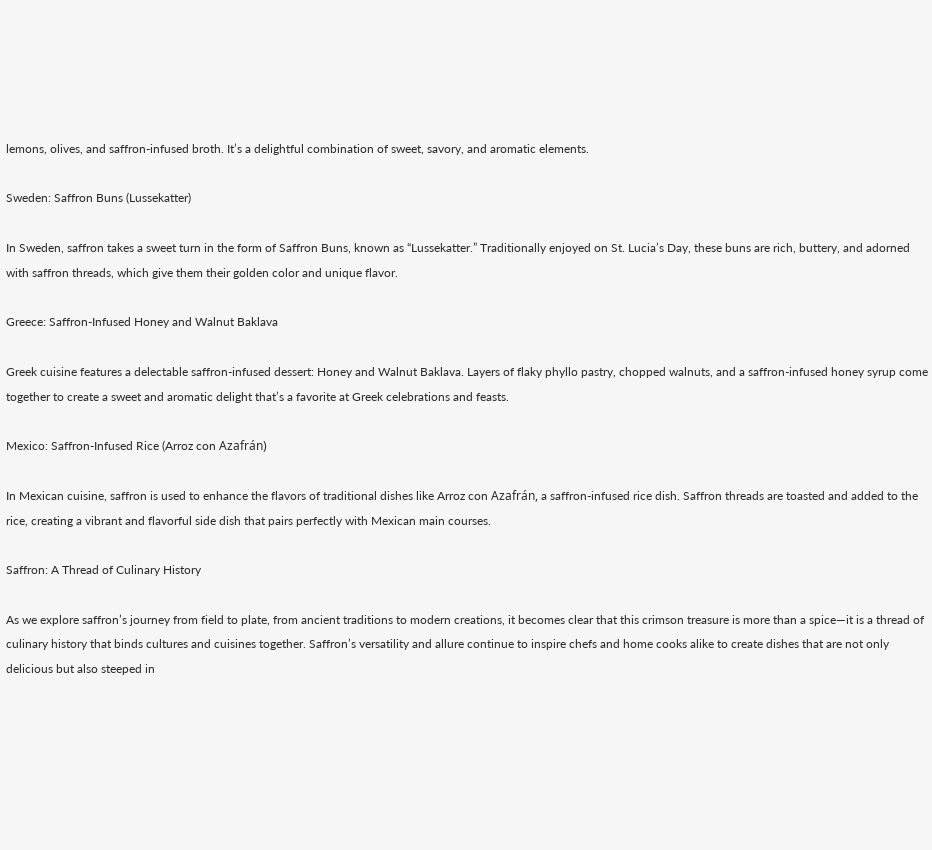lemons, olives, and saffron-infused broth. It’s a delightful combination of sweet, savory, and aromatic elements.

Sweden: Saffron Buns (Lussekatter)

In Sweden, saffron takes a sweet turn in the form of Saffron Buns, known as “Lussekatter.” Traditionally enjoyed on St. Lucia’s Day, these buns are rich, buttery, and adorned with saffron threads, which give them their golden color and unique flavor.

Greece: Saffron-Infused Honey and Walnut Baklava

Greek cuisine features a delectable saffron-infused dessert: Honey and Walnut Baklava. Layers of flaky phyllo pastry, chopped walnuts, and a saffron-infused honey syrup come together to create a sweet and aromatic delight that’s a favorite at Greek celebrations and feasts.

Mexico: Saffron-Infused Rice (Arroz con Azafrán)

In Mexican cuisine, saffron is used to enhance the flavors of traditional dishes like Arroz con Azafrán, a saffron-infused rice dish. Saffron threads are toasted and added to the rice, creating a vibrant and flavorful side dish that pairs perfectly with Mexican main courses.

Saffron: A Thread of Culinary History

As we explore saffron’s journey from field to plate, from ancient traditions to modern creations, it becomes clear that this crimson treasure is more than a spice—it is a thread of culinary history that binds cultures and cuisines together. Saffron’s versatility and allure continue to inspire chefs and home cooks alike to create dishes that are not only delicious but also steeped in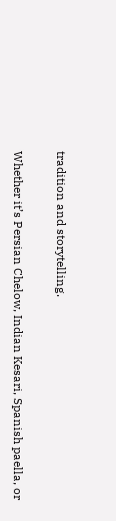tradition and storytelling.

Whether it’s Persian Chelow, Indian Kesari, Spanish paella, or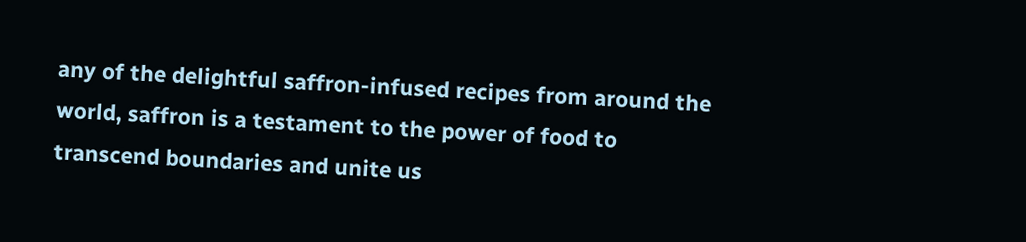any of the delightful saffron-infused recipes from around the world, saffron is a testament to the power of food to transcend boundaries and unite us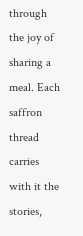through the joy of sharing a meal. Each saffron thread carries with it the stories,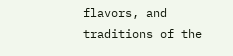flavors, and traditions of the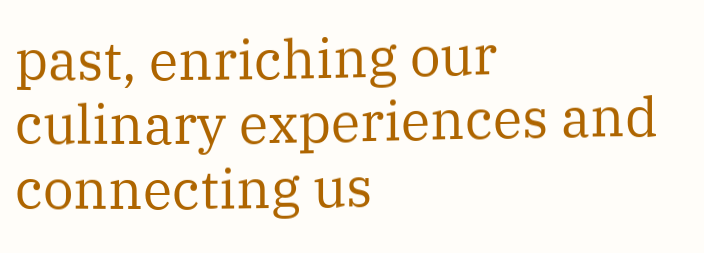past, enriching our culinary experiences and connecting us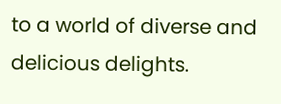to a world of diverse and delicious delights.